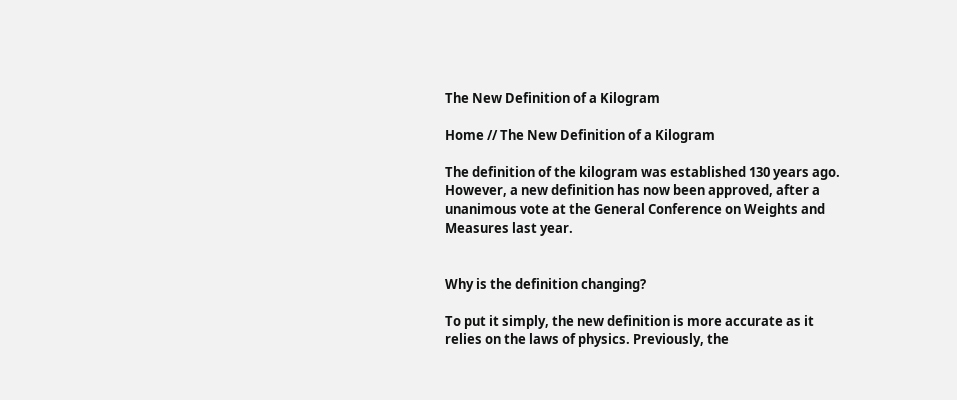The New Definition of a Kilogram

Home // The New Definition of a Kilogram

The definition of the kilogram was established 130 years ago. However, a new definition has now been approved, after a unanimous vote at the General Conference on Weights and Measures last year.


Why is the definition changing?

To put it simply, the new definition is more accurate as it relies on the laws of physics. Previously, the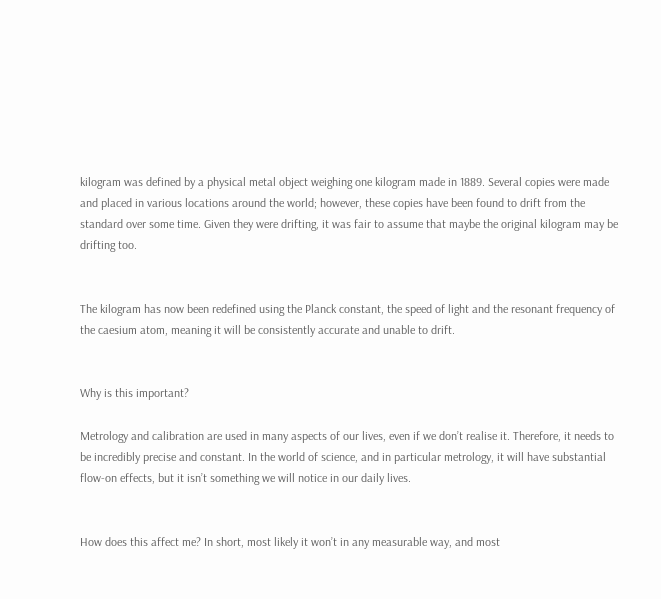kilogram was defined by a physical metal object weighing one kilogram made in 1889. Several copies were made and placed in various locations around the world; however, these copies have been found to drift from the standard over some time. Given they were drifting, it was fair to assume that maybe the original kilogram may be drifting too.


The kilogram has now been redefined using the Planck constant, the speed of light and the resonant frequency of the caesium atom, meaning it will be consistently accurate and unable to drift.


Why is this important?

Metrology and calibration are used in many aspects of our lives, even if we don’t realise it. Therefore, it needs to be incredibly precise and constant. In the world of science, and in particular metrology, it will have substantial flow-on effects, but it isn’t something we will notice in our daily lives.


How does this affect me? In short, most likely it won’t in any measurable way, and most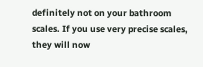definitely not on your bathroom scales. If you use very precise scales, they will now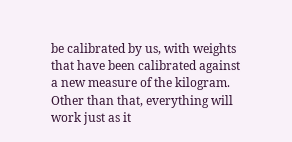be calibrated by us, with weights that have been calibrated against a new measure of the kilogram. Other than that, everything will work just as it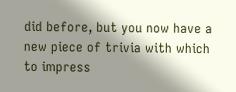did before, but you now have a new piece of trivia with which to impress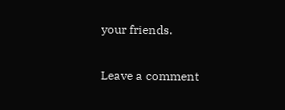your friends.


Leave a comment